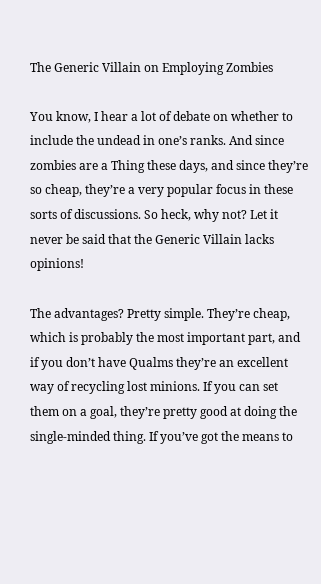The Generic Villain on Employing Zombies

You know, I hear a lot of debate on whether to include the undead in one’s ranks. And since zombies are a Thing these days, and since they’re so cheap, they’re a very popular focus in these sorts of discussions. So heck, why not? Let it never be said that the Generic Villain lacks opinions!

The advantages? Pretty simple. They’re cheap, which is probably the most important part, and if you don’t have Qualms they’re an excellent way of recycling lost minions. If you can set them on a goal, they’re pretty good at doing the single-minded thing. If you’ve got the means to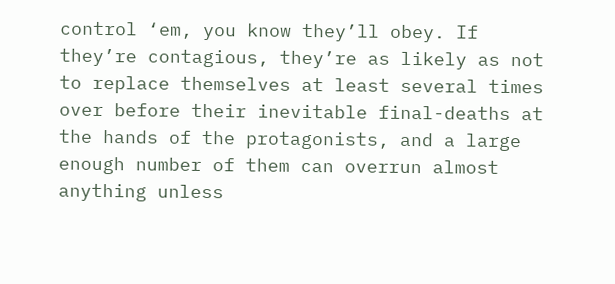control ‘em, you know they’ll obey. If they’re contagious, they’re as likely as not to replace themselves at least several times over before their inevitable final-deaths at the hands of the protagonists, and a large enough number of them can overrun almost anything unless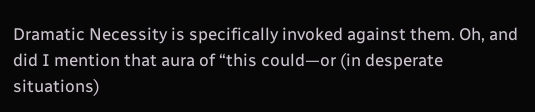Dramatic Necessity is specifically invoked against them. Oh, and did I mention that aura of “this could—or (in desperate situations)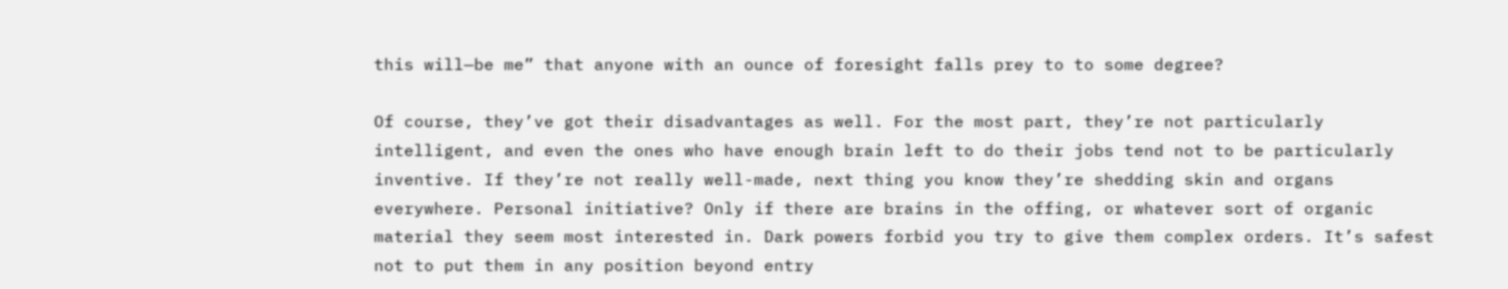this will—be me” that anyone with an ounce of foresight falls prey to to some degree?

Of course, they’ve got their disadvantages as well. For the most part, they’re not particularly intelligent, and even the ones who have enough brain left to do their jobs tend not to be particularly inventive. If they’re not really well-made, next thing you know they’re shedding skin and organs everywhere. Personal initiative? Only if there are brains in the offing, or whatever sort of organic material they seem most interested in. Dark powers forbid you try to give them complex orders. It’s safest not to put them in any position beyond entry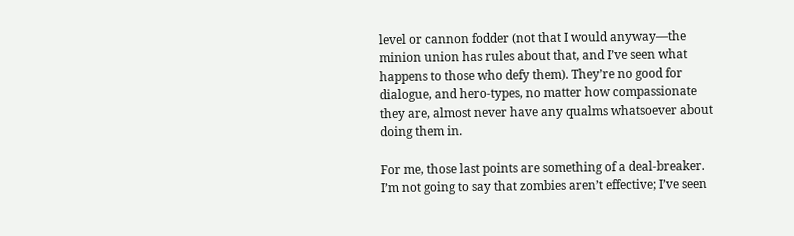level or cannon fodder (not that I would anyway—the minion union has rules about that, and I’ve seen what happens to those who defy them). They’re no good for dialogue, and hero-types, no matter how compassionate they are, almost never have any qualms whatsoever about doing them in.

For me, those last points are something of a deal-breaker. I’m not going to say that zombies aren’t effective; I’ve seen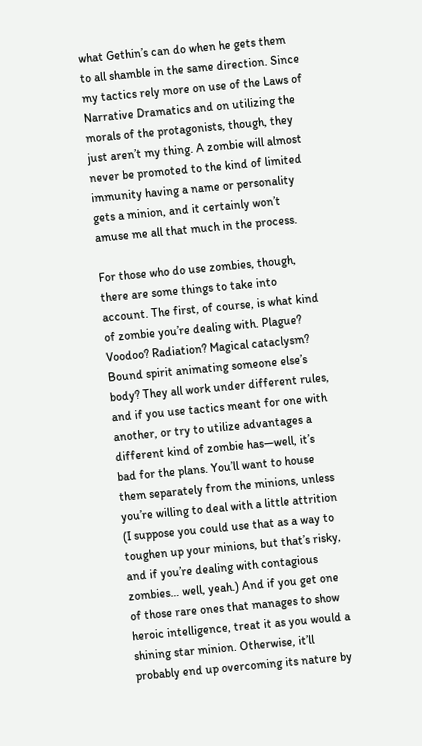what Gethin’s can do when he gets them to all shamble in the same direction. Since my tactics rely more on use of the Laws of Narrative Dramatics and on utilizing the morals of the protagonists, though, they just aren’t my thing. A zombie will almost never be promoted to the kind of limited immunity having a name or personality gets a minion, and it certainly won’t amuse me all that much in the process.

For those who do use zombies, though, there are some things to take into account. The first, of course, is what kind of zombie you’re dealing with. Plague? Voodoo? Radiation? Magical cataclysm? Bound spirit animating someone else’s body? They all work under different rules, and if you use tactics meant for one with another, or try to utilize advantages a different kind of zombie has—well, it’s bad for the plans. You’ll want to house them separately from the minions, unless you’re willing to deal with a little attrition (I suppose you could use that as a way to toughen up your minions, but that’s risky, and if you’re dealing with contagious zombies… well, yeah.) And if you get one of those rare ones that manages to show heroic intelligence, treat it as you would a shining star minion. Otherwise, it’ll probably end up overcoming its nature by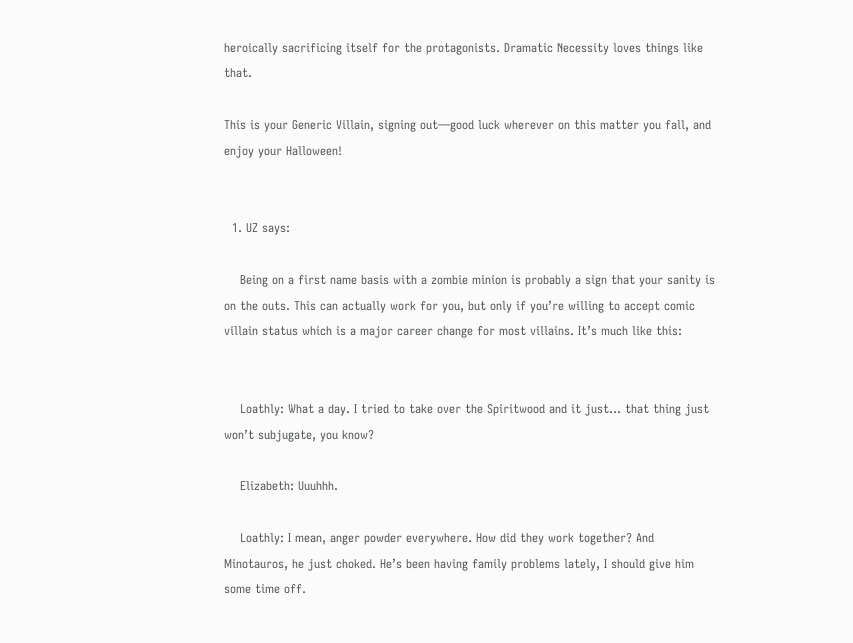heroically sacrificing itself for the protagonists. Dramatic Necessity loves things like that.

This is your Generic Villain, signing out—good luck wherever on this matter you fall, and enjoy your Halloween!


  1. UZ says:

    Being on a first name basis with a zombie minion is probably a sign that your sanity is on the outs. This can actually work for you, but only if you’re willing to accept comic villain status which is a major career change for most villains. It’s much like this:


    Loathly: What a day. I tried to take over the Spiritwood and it just… that thing just won’t subjugate, you know?

    Elizabeth: Uuuhhh.

    Loathly: I mean, anger powder everywhere. How did they work together? And Minotauros, he just choked. He’s been having family problems lately, I should give him some time off.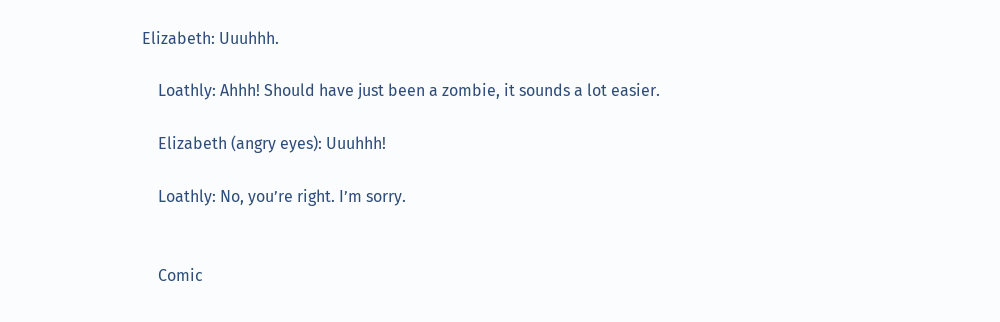Elizabeth: Uuuhhh.

    Loathly: Ahhh! Should have just been a zombie, it sounds a lot easier.

    Elizabeth (angry eyes): Uuuhhh!

    Loathly: No, you’re right. I’m sorry.


    Comic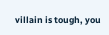villain is tough, you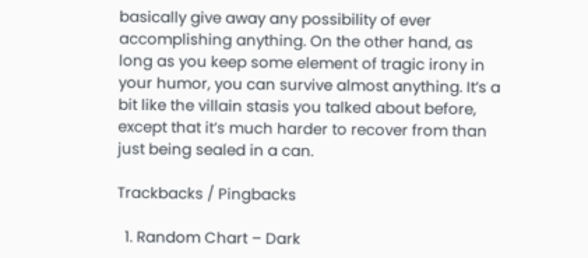basically give away any possibility of ever accomplishing anything. On the other hand, as long as you keep some element of tragic irony in your humor, you can survive almost anything. It’s a bit like the villain stasis you talked about before, except that it’s much harder to recover from than just being sealed in a can.

Trackbacks / Pingbacks

  1. Random Chart – Dark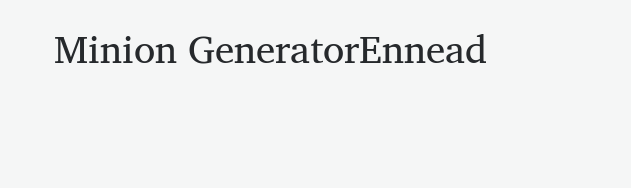Minion GeneratorEnnead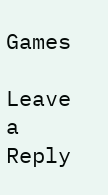Games

Leave a Reply